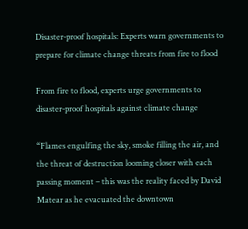Disaster-proof hospitals: Experts warn governments to prepare for climate change threats from fire to flood

From fire to flood, experts urge governments to disaster-proof hospitals against climate change

“Flames engulfing the sky, smoke filling the air, and the threat of destruction looming closer with each passing moment – this was the reality faced by David Matear as he evacuated the downtown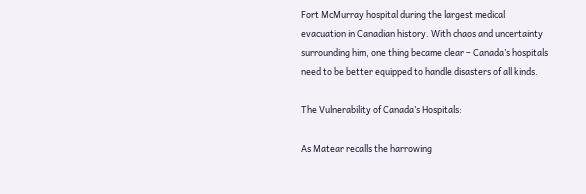Fort McMurray hospital during the largest medical evacuation in Canadian history. With chaos and uncertainty surrounding him, one thing became clear – Canada’s hospitals need to be better equipped to handle disasters of all kinds.

The Vulnerability of Canada’s Hospitals:

As Matear recalls the harrowing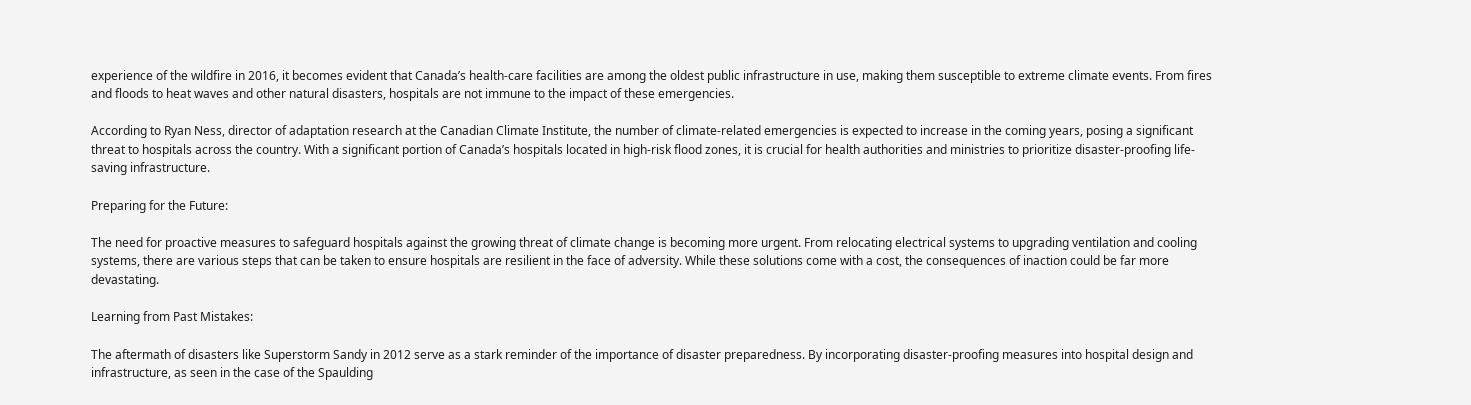experience of the wildfire in 2016, it becomes evident that Canada’s health-care facilities are among the oldest public infrastructure in use, making them susceptible to extreme climate events. From fires and floods to heat waves and other natural disasters, hospitals are not immune to the impact of these emergencies.

According to Ryan Ness, director of adaptation research at the Canadian Climate Institute, the number of climate-related emergencies is expected to increase in the coming years, posing a significant threat to hospitals across the country. With a significant portion of Canada’s hospitals located in high-risk flood zones, it is crucial for health authorities and ministries to prioritize disaster-proofing life-saving infrastructure.

Preparing for the Future:

The need for proactive measures to safeguard hospitals against the growing threat of climate change is becoming more urgent. From relocating electrical systems to upgrading ventilation and cooling systems, there are various steps that can be taken to ensure hospitals are resilient in the face of adversity. While these solutions come with a cost, the consequences of inaction could be far more devastating.

Learning from Past Mistakes:

The aftermath of disasters like Superstorm Sandy in 2012 serve as a stark reminder of the importance of disaster preparedness. By incorporating disaster-proofing measures into hospital design and infrastructure, as seen in the case of the Spaulding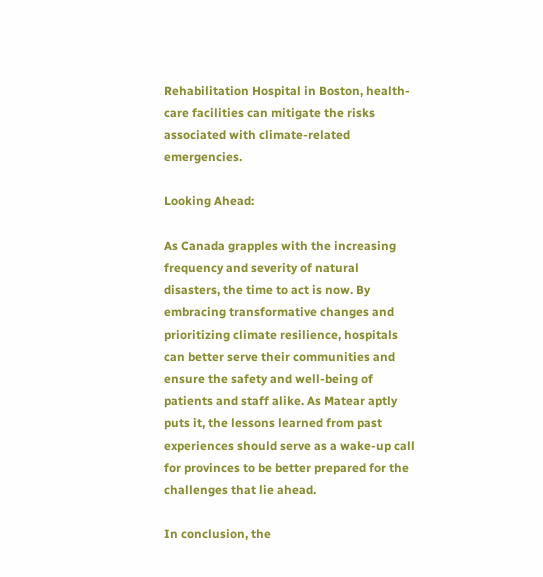Rehabilitation Hospital in Boston, health-care facilities can mitigate the risks associated with climate-related emergencies.

Looking Ahead:

As Canada grapples with the increasing frequency and severity of natural disasters, the time to act is now. By embracing transformative changes and prioritizing climate resilience, hospitals can better serve their communities and ensure the safety and well-being of patients and staff alike. As Matear aptly puts it, the lessons learned from past experiences should serve as a wake-up call for provinces to be better prepared for the challenges that lie ahead.

In conclusion, the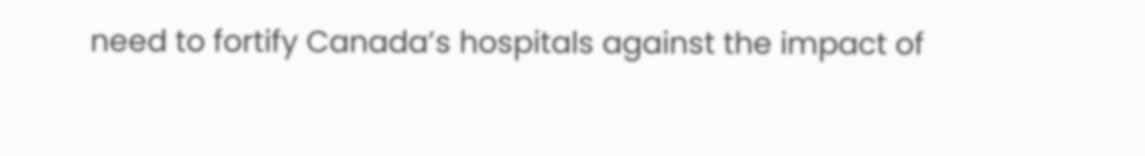need to fortify Canada’s hospitals against the impact of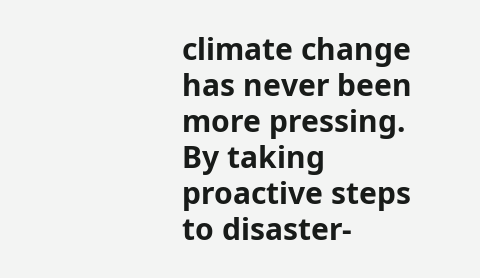climate change has never been more pressing. By taking proactive steps to disaster-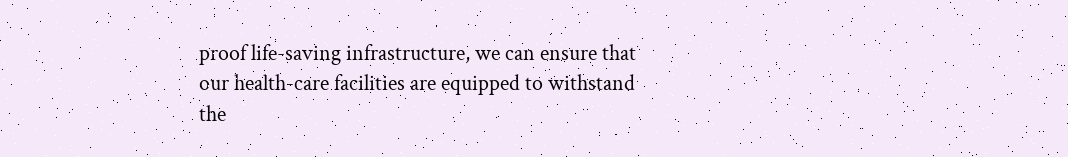proof life-saving infrastructure, we can ensure that our health-care facilities are equipped to withstand the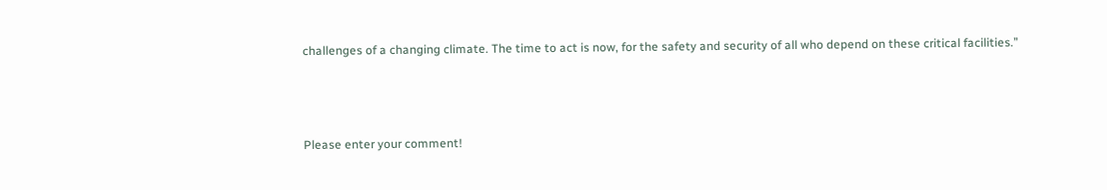challenges of a changing climate. The time to act is now, for the safety and security of all who depend on these critical facilities.”



Please enter your comment!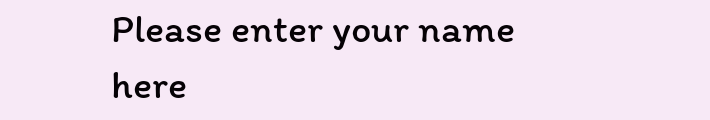Please enter your name here